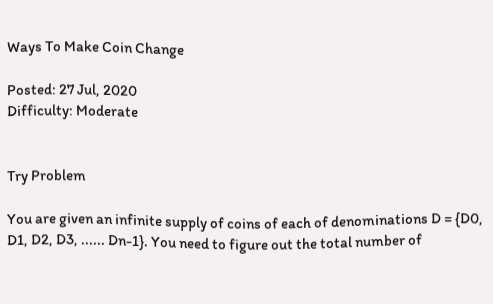Ways To Make Coin Change

Posted: 27 Jul, 2020
Difficulty: Moderate


Try Problem

You are given an infinite supply of coins of each of denominations D = {D0, D1, D2, D3, ...... Dn-1}. You need to figure out the total number of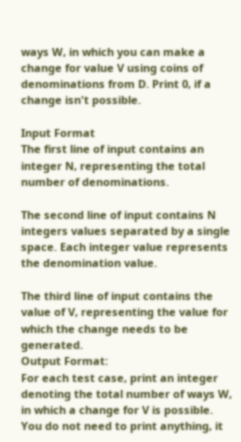ways W, in which you can make a change for value V using coins of denominations from D. Print 0, if a change isn't possible.

Input Format
The first line of input contains an integer N, representing the total number of denominations.

The second line of input contains N integers values separated by a single space. Each integer value represents the denomination value.

The third line of input contains the value of V, representing the value for which the change needs to be generated.
Output Format:
For each test case, print an integer denoting the total number of ways W, in which a change for V is possible.
You do not need to print anything, it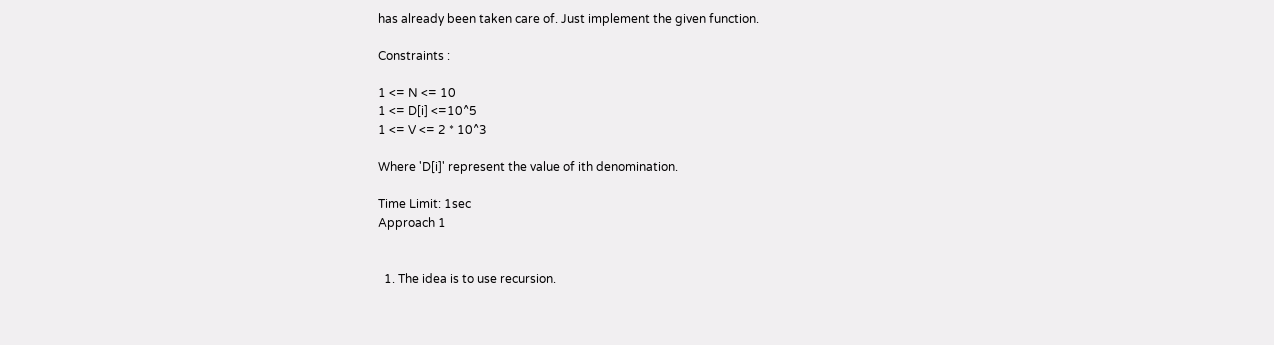has already been taken care of. Just implement the given function.

Constraints :

1 <= N <= 10
1 <= D[i] <=10^5
1 <= V <= 2 * 10^3

Where 'D[i]' represent the value of ith denomination.

Time Limit: 1sec
Approach 1


  1. The idea is to use recursion.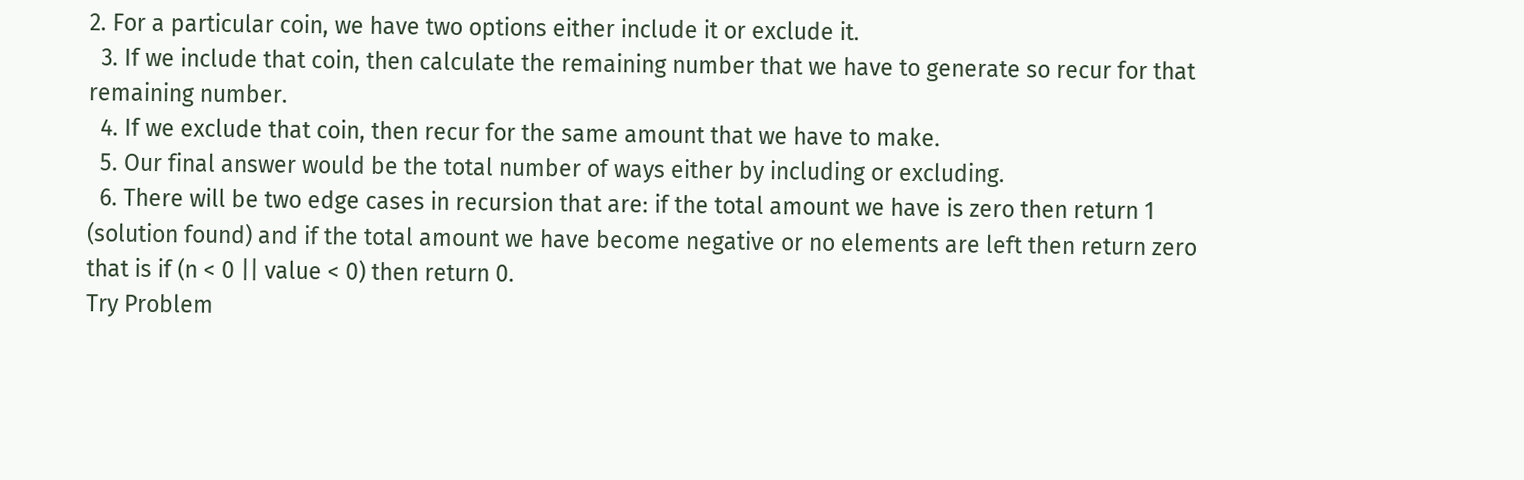2. For a particular coin, we have two options either include it or exclude it.
  3. If we include that coin, then calculate the remaining number that we have to generate so recur for that remaining number.
  4. If we exclude that coin, then recur for the same amount that we have to make.
  5. Our final answer would be the total number of ways either by including or excluding.
  6. There will be two edge cases in recursion that are: if the total amount we have is zero then return 1 (solution found) and if the total amount we have become negative or no elements are left then return zero that is if (n < 0 || value < 0) then return 0.
Try Problem